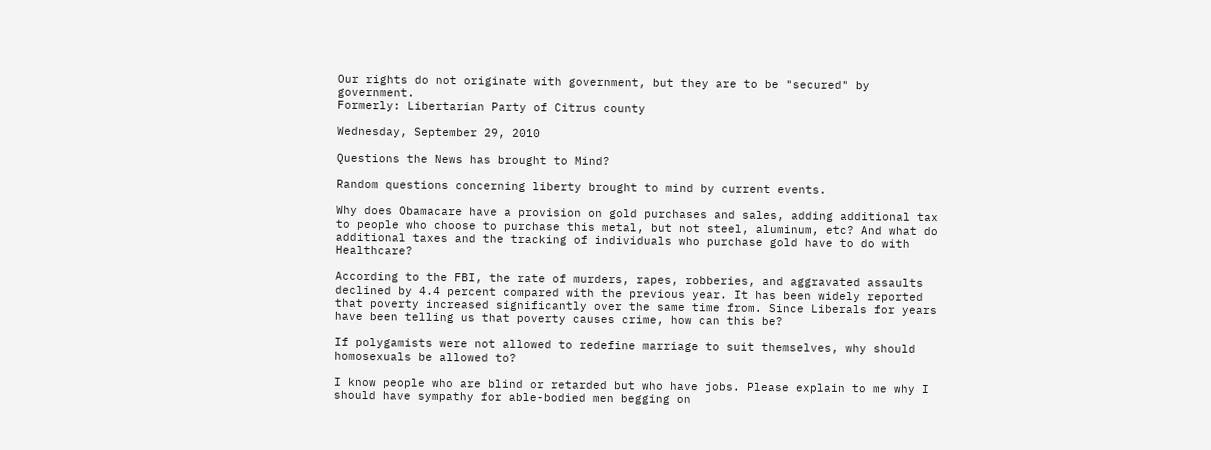Our rights do not originate with government, but they are to be "secured" by government.
Formerly: Libertarian Party of Citrus county

Wednesday, September 29, 2010

Questions the News has brought to Mind?

Random questions concerning liberty brought to mind by current events.

Why does Obamacare have a provision on gold purchases and sales, adding additional tax to people who choose to purchase this metal, but not steel, aluminum, etc? And what do additional taxes and the tracking of individuals who purchase gold have to do with Healthcare?

According to the FBI, the rate of murders, rapes, robberies, and aggravated assaults declined by 4.4 percent compared with the previous year. It has been widely reported that poverty increased significantly over the same time from. Since Liberals for years have been telling us that poverty causes crime, how can this be?

If polygamists were not allowed to redefine marriage to suit themselves, why should homosexuals be allowed to?

I know people who are blind or retarded but who have jobs. Please explain to me why I should have sympathy for able-bodied men begging on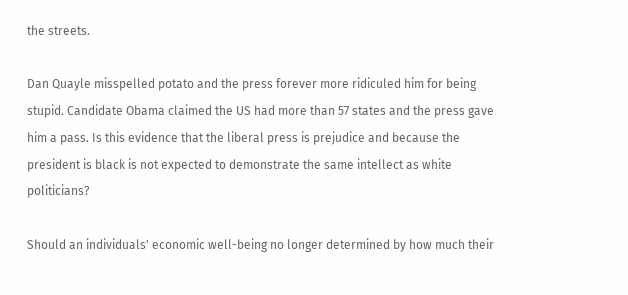the streets.

Dan Quayle misspelled potato and the press forever more ridiculed him for being stupid. Candidate Obama claimed the US had more than 57 states and the press gave him a pass. Is this evidence that the liberal press is prejudice and because the president is black is not expected to demonstrate the same intellect as white politicians?

Should an individuals' economic well-being no longer determined by how much their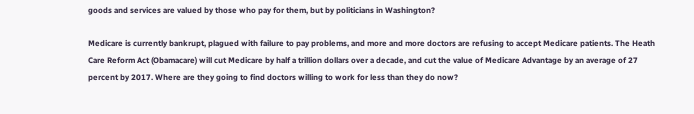goods and services are valued by those who pay for them, but by politicians in Washington?

Medicare is currently bankrupt, plagued with failure to pay problems, and more and more doctors are refusing to accept Medicare patients. The Heath Care Reform Act (Obamacare) will cut Medicare by half a trillion dollars over a decade, and cut the value of Medicare Advantage by an average of 27 percent by 2017. Where are they going to find doctors willing to work for less than they do now?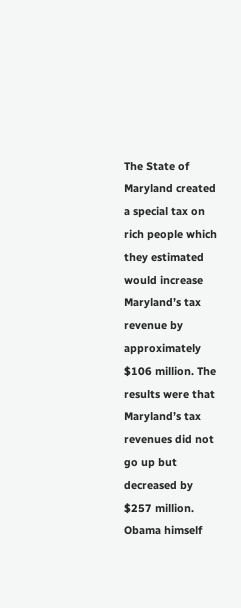The State of Maryland created a special tax on rich people which they estimated would increase Maryland’s tax revenue by approximately $106 million. The results were that Maryland’s tax revenues did not go up but decreased by $257 million. Obama himself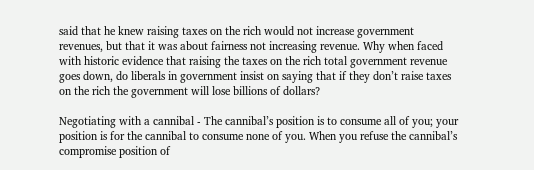said that he knew raising taxes on the rich would not increase government revenues, but that it was about fairness not increasing revenue. Why when faced with historic evidence that raising the taxes on the rich total government revenue goes down, do liberals in government insist on saying that if they don’t raise taxes on the rich the government will lose billions of dollars?

Negotiating with a cannibal - The cannibal’s position is to consume all of you; your position is for the cannibal to consume none of you. When you refuse the cannibal’s compromise position of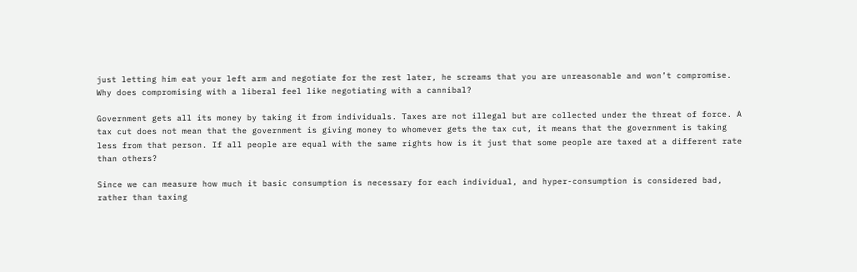just letting him eat your left arm and negotiate for the rest later, he screams that you are unreasonable and won’t compromise. Why does compromising with a liberal feel like negotiating with a cannibal?

Government gets all its money by taking it from individuals. Taxes are not illegal but are collected under the threat of force. A tax cut does not mean that the government is giving money to whomever gets the tax cut, it means that the government is taking less from that person. If all people are equal with the same rights how is it just that some people are taxed at a different rate than others?

Since we can measure how much it basic consumption is necessary for each individual, and hyper-consumption is considered bad, rather than taxing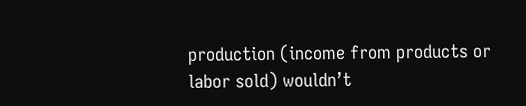production (income from products or labor sold) wouldn’t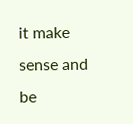it make sense and be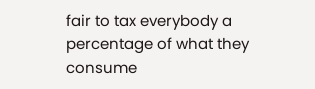fair to tax everybody a percentage of what they consume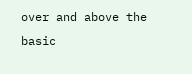over and above the basic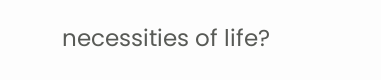necessities of life?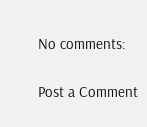No comments:

Post a Comment